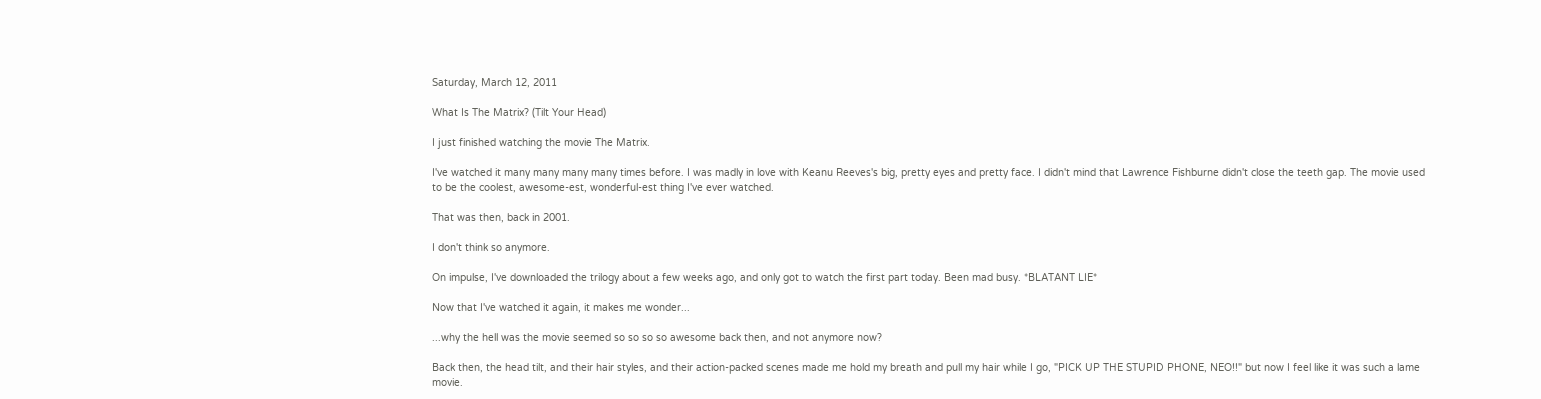Saturday, March 12, 2011

What Is The Matrix? (Tilt Your Head)

I just finished watching the movie The Matrix.

I've watched it many many many many times before. I was madly in love with Keanu Reeves's big, pretty eyes and pretty face. I didn't mind that Lawrence Fishburne didn't close the teeth gap. The movie used to be the coolest, awesome-est, wonderful-est thing I've ever watched.

That was then, back in 2001.

I don't think so anymore.

On impulse, I've downloaded the trilogy about a few weeks ago, and only got to watch the first part today. Been mad busy. *BLATANT LIE*

Now that I've watched it again, it makes me wonder...

...why the hell was the movie seemed so so so so awesome back then, and not anymore now?

Back then, the head tilt, and their hair styles, and their action-packed scenes made me hold my breath and pull my hair while I go, "PICK UP THE STUPID PHONE, NEO!!" but now I feel like it was such a lame movie.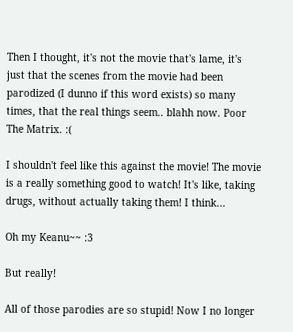Then I thought, it's not the movie that's lame, it's just that the scenes from the movie had been parodized (I dunno if this word exists) so many times, that the real things seem.. blahh now. Poor The Matrix. :(

I shouldn't feel like this against the movie! The movie is a really something good to watch! It's like, taking drugs, without actually taking them! I think...

Oh my Keanu~~ :3

But really!

All of those parodies are so stupid! Now I no longer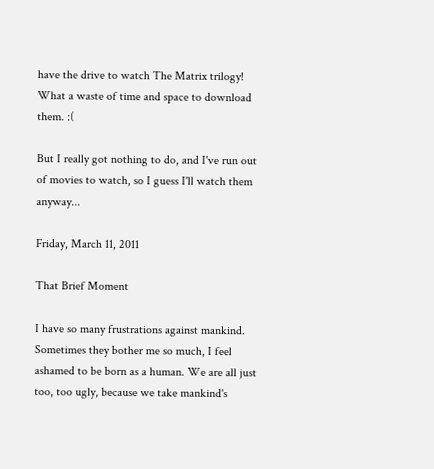have the drive to watch The Matrix trilogy! What a waste of time and space to download them. :(

But I really got nothing to do, and I've run out of movies to watch, so I guess I'll watch them anyway...

Friday, March 11, 2011

That Brief Moment

I have so many frustrations against mankind. Sometimes they bother me so much, I feel ashamed to be born as a human. We are all just too, too ugly, because we take mankind's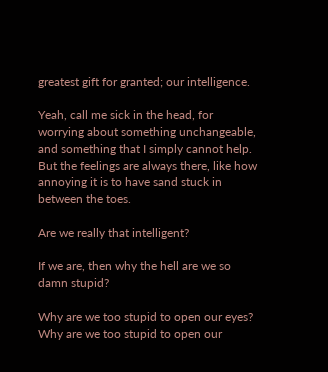greatest gift for granted; our intelligence.

Yeah, call me sick in the head, for worrying about something unchangeable, and something that I simply cannot help. But the feelings are always there, like how annoying it is to have sand stuck in between the toes.

Are we really that intelligent?

If we are, then why the hell are we so damn stupid?

Why are we too stupid to open our eyes?
Why are we too stupid to open our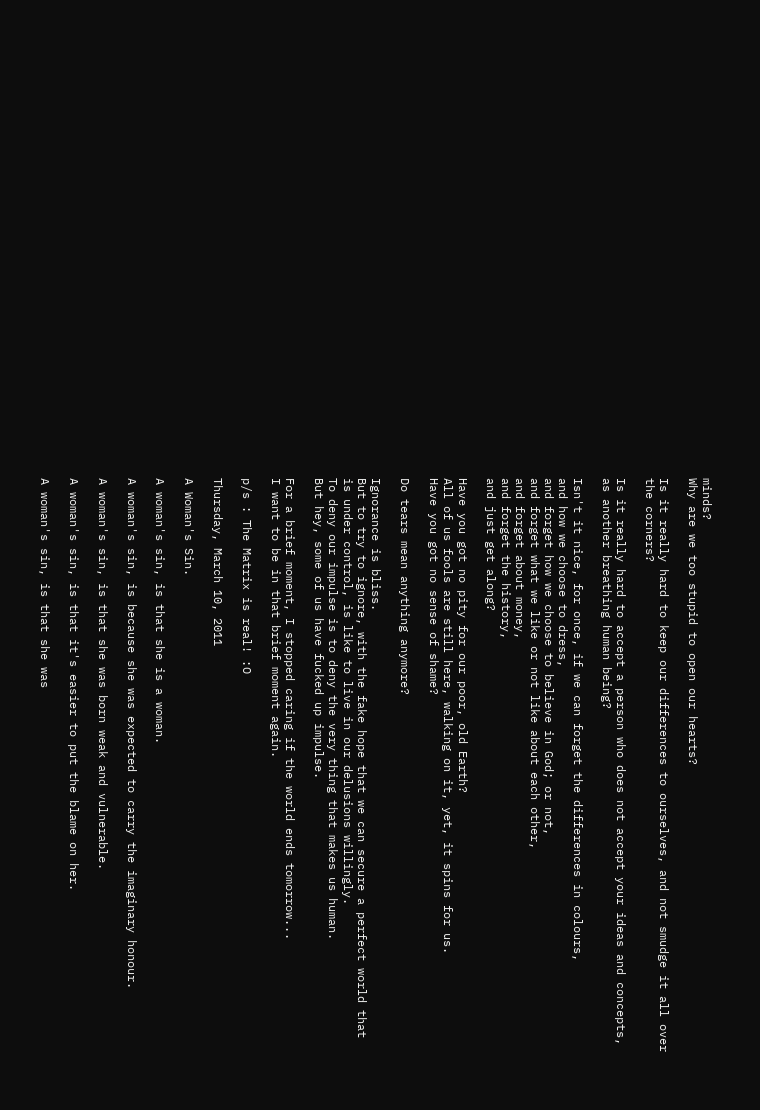minds?
Why are we too stupid to open our hearts?

Is it really hard to keep our differences to ourselves, and not smudge it all over the corners?

Is it really hard to accept a person who does not accept your ideas and concepts, as another breathing human being?

Isn't it nice, for once, if we can forget the differences in colours,
and how we choose to dress,
and forget how we choose to believe in God; or not,
and forget what we like or not like about each other,
and forget about money,
and forget the history,
and just get along?

Have you got no pity for our poor, old Earth?
All of us fools are still here, walking on it, yet, it spins for us.
Have you got no sense of shame?

Do tears mean anything anymore?

Ignorance is bliss.
But to try to ignore, with the fake hope that we can secure a perfect world that is under control, is like to live in our delusions willingly.
To deny our impulse is to deny the very thing that makes us human.
But hey, some of us have fucked up impulse.

For a brief moment, I stopped caring if the world ends tomorrow...
I want to be in that brief moment again.

p/s : The Matrix is real! :O

Thursday, March 10, 2011

A Woman's Sin.

A woman's sin, is that she is a woman.

A woman's sin, is because she was expected to carry the imaginary honour.

A woman's sin, is that she was born weak and vulnerable.

A woman's sin, is that it's easier to put the blame on her.

A woman's sin, is that she was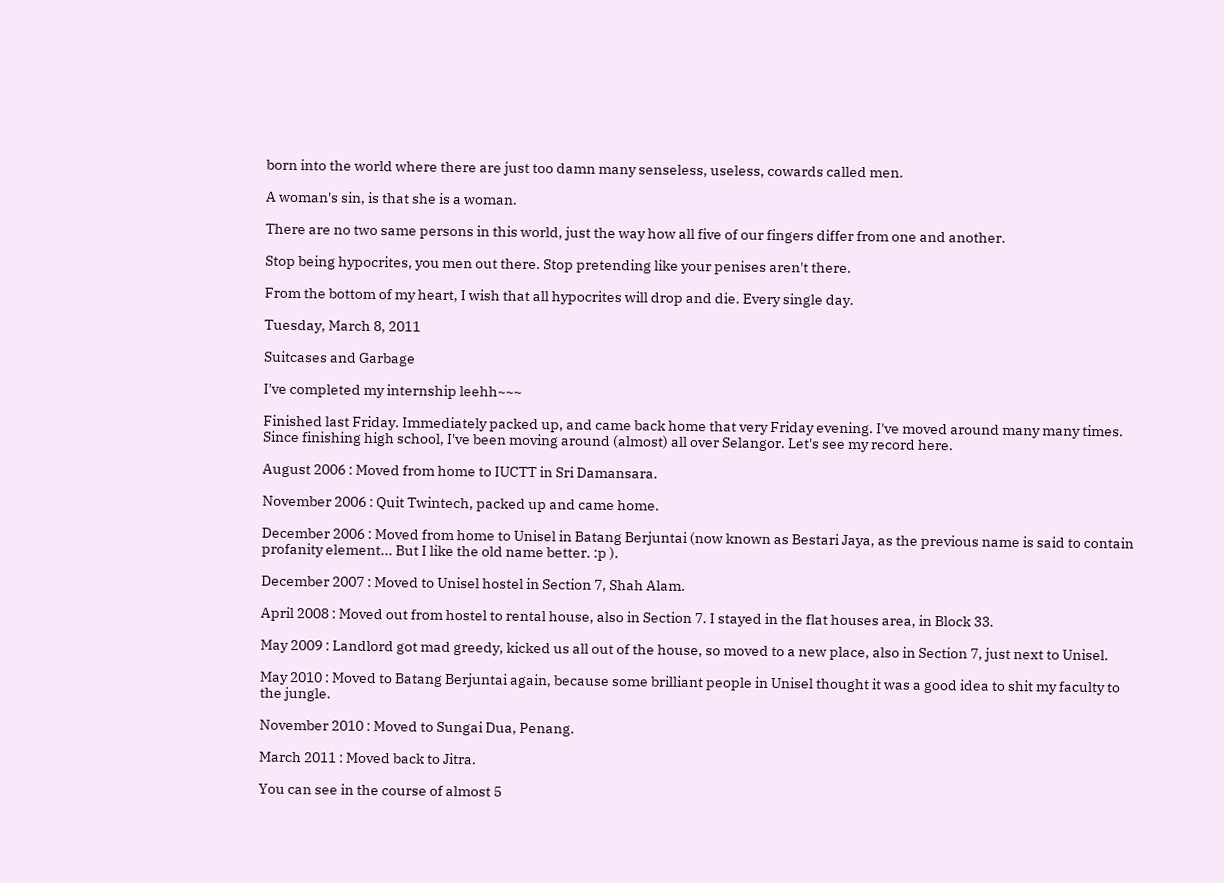born into the world where there are just too damn many senseless, useless, cowards called men.

A woman's sin, is that she is a woman.

There are no two same persons in this world, just the way how all five of our fingers differ from one and another.

Stop being hypocrites, you men out there. Stop pretending like your penises aren't there.

From the bottom of my heart, I wish that all hypocrites will drop and die. Every single day.

Tuesday, March 8, 2011

Suitcases and Garbage

I've completed my internship leehh~~~

Finished last Friday. Immediately packed up, and came back home that very Friday evening. I've moved around many many times. Since finishing high school, I've been moving around (almost) all over Selangor. Let's see my record here.

August 2006 : Moved from home to IUCTT in Sri Damansara.

November 2006 : Quit Twintech, packed up and came home.

December 2006 : Moved from home to Unisel in Batang Berjuntai (now known as Bestari Jaya, as the previous name is said to contain profanity element... But I like the old name better. :p ).

December 2007 : Moved to Unisel hostel in Section 7, Shah Alam.

April 2008 : Moved out from hostel to rental house, also in Section 7. I stayed in the flat houses area, in Block 33.

May 2009 : Landlord got mad greedy, kicked us all out of the house, so moved to a new place, also in Section 7, just next to Unisel.

May 2010 : Moved to Batang Berjuntai again, because some brilliant people in Unisel thought it was a good idea to shit my faculty to the jungle.

November 2010 : Moved to Sungai Dua, Penang.

March 2011 : Moved back to Jitra.

You can see in the course of almost 5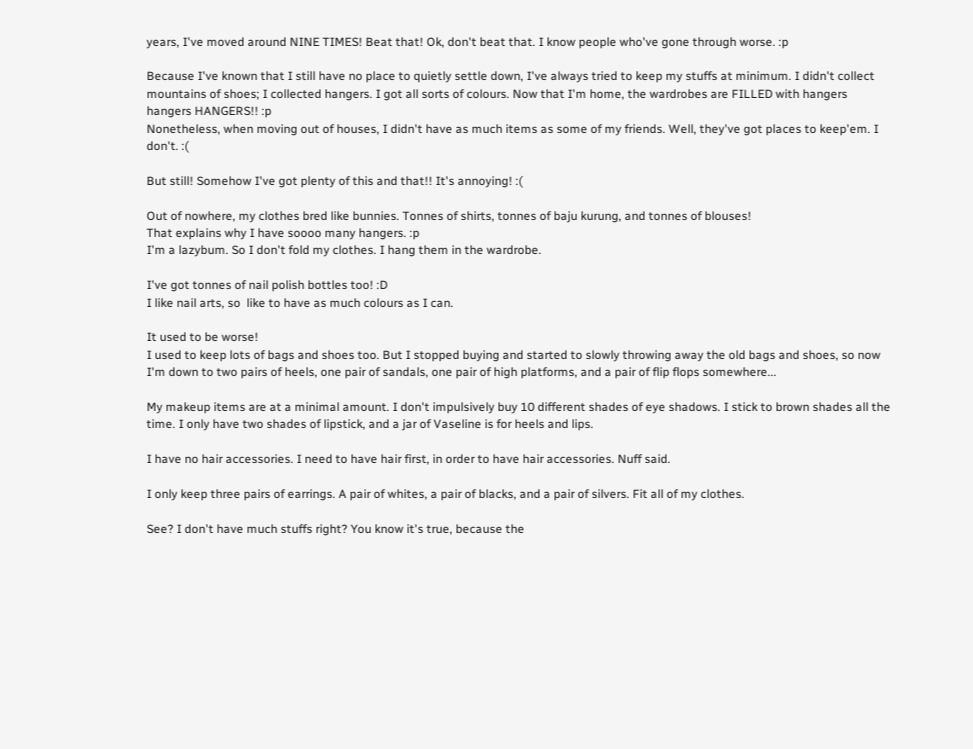years, I've moved around NINE TIMES! Beat that! Ok, don't beat that. I know people who've gone through worse. :p

Because I've known that I still have no place to quietly settle down, I've always tried to keep my stuffs at minimum. I didn't collect mountains of shoes; I collected hangers. I got all sorts of colours. Now that I'm home, the wardrobes are FILLED with hangers hangers HANGERS!! :p
Nonetheless, when moving out of houses, I didn't have as much items as some of my friends. Well, they've got places to keep'em. I don't. :(

But still! Somehow I've got plenty of this and that!! It's annoying! :(

Out of nowhere, my clothes bred like bunnies. Tonnes of shirts, tonnes of baju kurung, and tonnes of blouses!
That explains why I have soooo many hangers. :p
I'm a lazybum. So I don't fold my clothes. I hang them in the wardrobe.

I've got tonnes of nail polish bottles too! :D
I like nail arts, so  like to have as much colours as I can.

It used to be worse!
I used to keep lots of bags and shoes too. But I stopped buying and started to slowly throwing away the old bags and shoes, so now I'm down to two pairs of heels, one pair of sandals, one pair of high platforms, and a pair of flip flops somewhere...

My makeup items are at a minimal amount. I don't impulsively buy 10 different shades of eye shadows. I stick to brown shades all the time. I only have two shades of lipstick, and a jar of Vaseline is for heels and lips.

I have no hair accessories. I need to have hair first, in order to have hair accessories. Nuff said.

I only keep three pairs of earrings. A pair of whites, a pair of blacks, and a pair of silvers. Fit all of my clothes.

See? I don't have much stuffs right? You know it's true, because the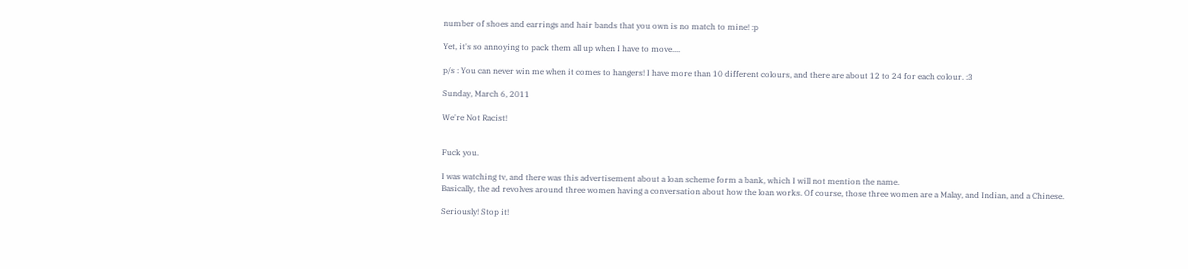number of shoes and earrings and hair bands that you own is no match to mine! :p

Yet, it's so annoying to pack them all up when I have to move....

p/s : You can never win me when it comes to hangers! I have more than 10 different colours, and there are about 12 to 24 for each colour. :3

Sunday, March 6, 2011

We're Not Racist!


Fuck you.

I was watching tv, and there was this advertisement about a loan scheme form a bank, which I will not mention the name.
Basically, the ad revolves around three women having a conversation about how the loan works. Of course, those three women are a Malay, and Indian, and a Chinese.

Seriously! Stop it!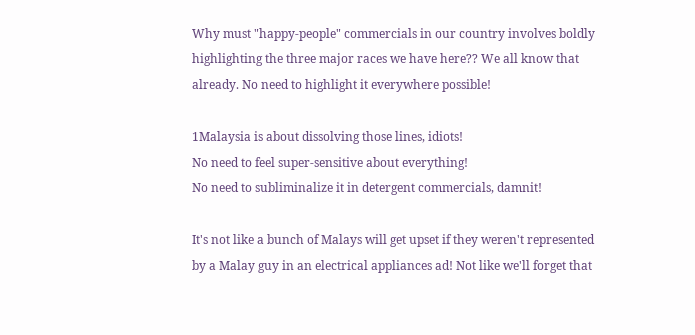Why must "happy-people" commercials in our country involves boldly highlighting the three major races we have here?? We all know that already. No need to highlight it everywhere possible!

1Malaysia is about dissolving those lines, idiots!
No need to feel super-sensitive about everything!
No need to subliminalize it in detergent commercials, damnit!

It's not like a bunch of Malays will get upset if they weren't represented by a Malay guy in an electrical appliances ad! Not like we'll forget that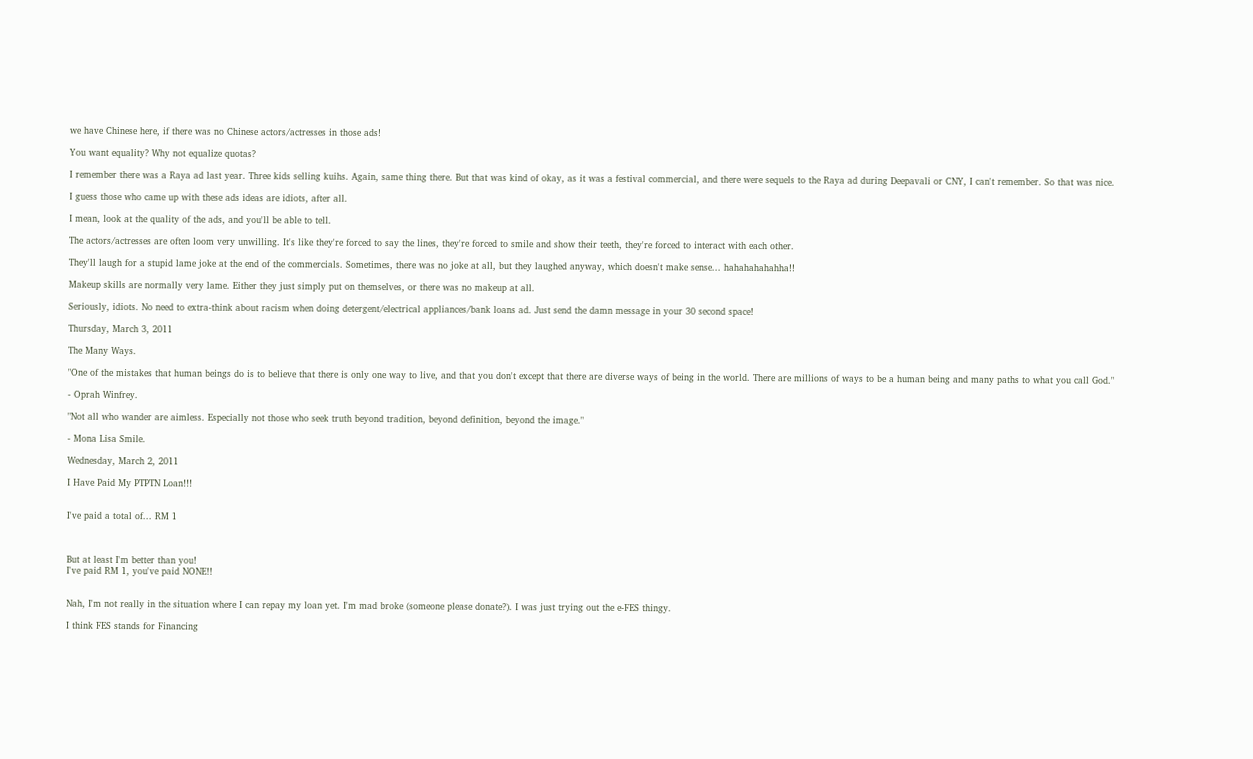we have Chinese here, if there was no Chinese actors/actresses in those ads!

You want equality? Why not equalize quotas?

I remember there was a Raya ad last year. Three kids selling kuihs. Again, same thing there. But that was kind of okay, as it was a festival commercial, and there were sequels to the Raya ad during Deepavali or CNY, I can't remember. So that was nice.

I guess those who came up with these ads ideas are idiots, after all.

I mean, look at the quality of the ads, and you'll be able to tell.

The actors/actresses are often loom very unwilling. It's like they're forced to say the lines, they're forced to smile and show their teeth, they're forced to interact with each other.

They'll laugh for a stupid lame joke at the end of the commercials. Sometimes, there was no joke at all, but they laughed anyway, which doesn't make sense... hahahahahahha!!

Makeup skills are normally very lame. Either they just simply put on themselves, or there was no makeup at all.

Seriously, idiots. No need to extra-think about racism when doing detergent/electrical appliances/bank loans ad. Just send the damn message in your 30 second space!

Thursday, March 3, 2011

The Many Ways.

"One of the mistakes that human beings do is to believe that there is only one way to live, and that you don't except that there are diverse ways of being in the world. There are millions of ways to be a human being and many paths to what you call God."

- Oprah Winfrey.

"Not all who wander are aimless. Especially not those who seek truth beyond tradition, beyond definition, beyond the image."

- Mona Lisa Smile.

Wednesday, March 2, 2011

I Have Paid My PTPTN Loan!!!


I've paid a total of... RM 1



But at least I'm better than you!
I've paid RM 1, you've paid NONE!!


Nah, I'm not really in the situation where I can repay my loan yet. I'm mad broke (someone please donate?). I was just trying out the e-FES thingy.

I think FES stands for Financing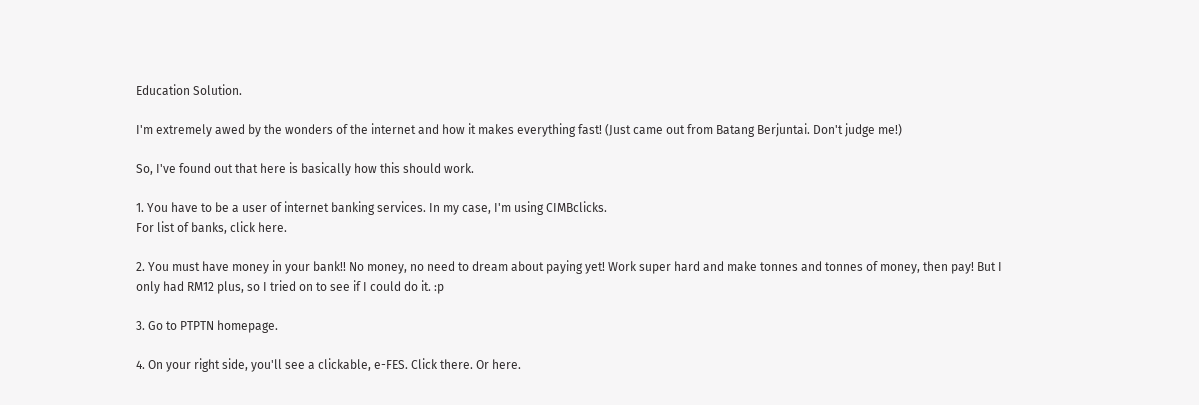Education Solution.

I'm extremely awed by the wonders of the internet and how it makes everything fast! (Just came out from Batang Berjuntai. Don't judge me!)

So, I've found out that here is basically how this should work.

1. You have to be a user of internet banking services. In my case, I'm using CIMBclicks.
For list of banks, click here.

2. You must have money in your bank!! No money, no need to dream about paying yet! Work super hard and make tonnes and tonnes of money, then pay! But I only had RM12 plus, so I tried on to see if I could do it. :p

3. Go to PTPTN homepage.

4. On your right side, you'll see a clickable, e-FES. Click there. Or here.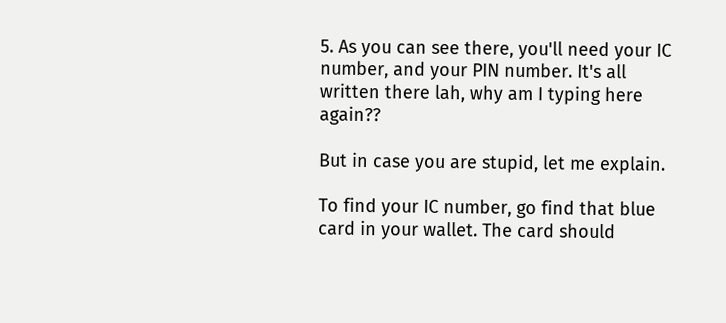5. As you can see there, you'll need your IC number, and your PIN number. It's all written there lah, why am I typing here again??

But in case you are stupid, let me explain.

To find your IC number, go find that blue card in your wallet. The card should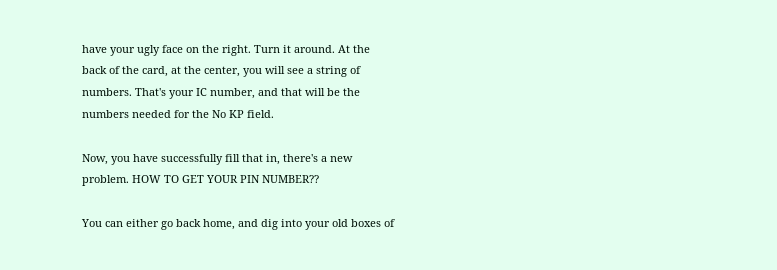have your ugly face on the right. Turn it around. At the back of the card, at the center, you will see a string of numbers. That's your IC number, and that will be the numbers needed for the No KP field.

Now, you have successfully fill that in, there's a new problem. HOW TO GET YOUR PIN NUMBER??

You can either go back home, and dig into your old boxes of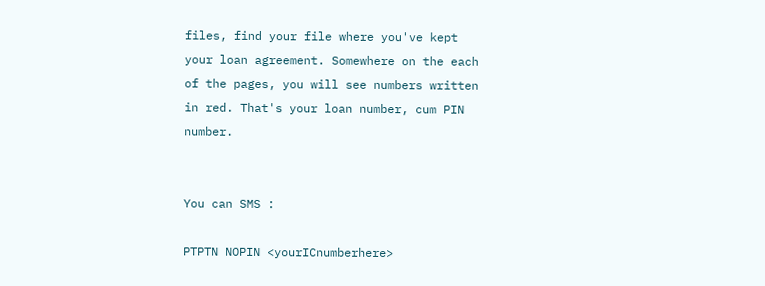files, find your file where you've kept your loan agreement. Somewhere on the each of the pages, you will see numbers written in red. That's your loan number, cum PIN number.


You can SMS :

PTPTN NOPIN <yourICnumberhere>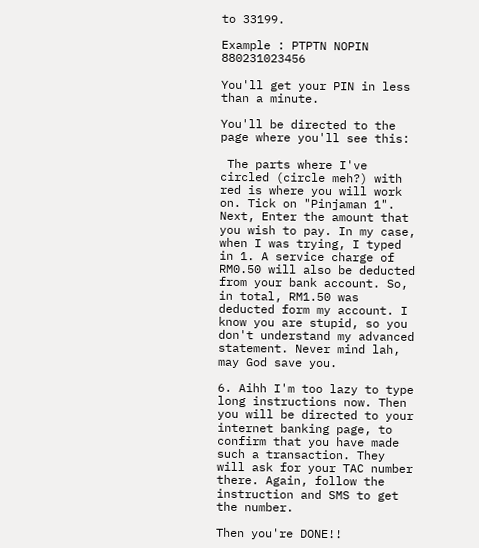to 33199.

Example : PTPTN NOPIN 880231023456

You'll get your PIN in less than a minute.

You'll be directed to the page where you'll see this:

 The parts where I've circled (circle meh?) with red is where you will work on. Tick on "Pinjaman 1". Next, Enter the amount that you wish to pay. In my case, when I was trying, I typed in 1. A service charge of RM0.50 will also be deducted from your bank account. So, in total, RM1.50 was deducted form my account. I know you are stupid, so you don't understand my advanced statement. Never mind lah, may God save you.

6. Aihh I'm too lazy to type long instructions now. Then you will be directed to your internet banking page, to confirm that you have made such a transaction. They will ask for your TAC number there. Again, follow the instruction and SMS to get the number.

Then you're DONE!!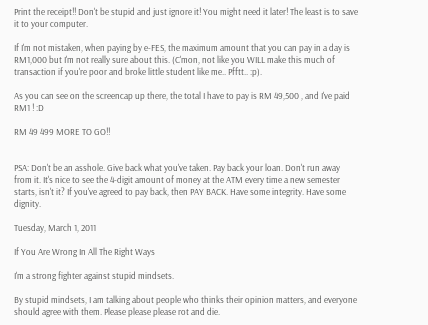Print the receipt!! Don't be stupid and just ignore it! You might need it later! The least is to save it to your computer.

If I'm not mistaken, when paying by e-FES, the maximum amount that you can pay in a day is RM1,000 but I'm not really sure about this. (C'mon, not like you WILL make this much of transaction if you're poor and broke little student like me.. Pfftt.. :p).

As you can see on the screencap up there, the total I have to pay is RM 49,500 , and I've paid RM1 ! :D

RM 49 499 MORE TO GO!!


PSA: Don't be an asshole. Give back what you've taken. Pay back your loan. Don't run away from it. It's nice to see the 4-digit amount of money at the ATM every time a new semester starts, isn't it? If you've agreed to pay back, then PAY BACK. Have some integrity. Have some dignity.

Tuesday, March 1, 2011

If You Are Wrong In All The Right Ways

I'm a strong fighter against stupid mindsets.

By stupid mindsets, I am talking about people who thinks their opinion matters, and everyone should agree with them. Please please please rot and die.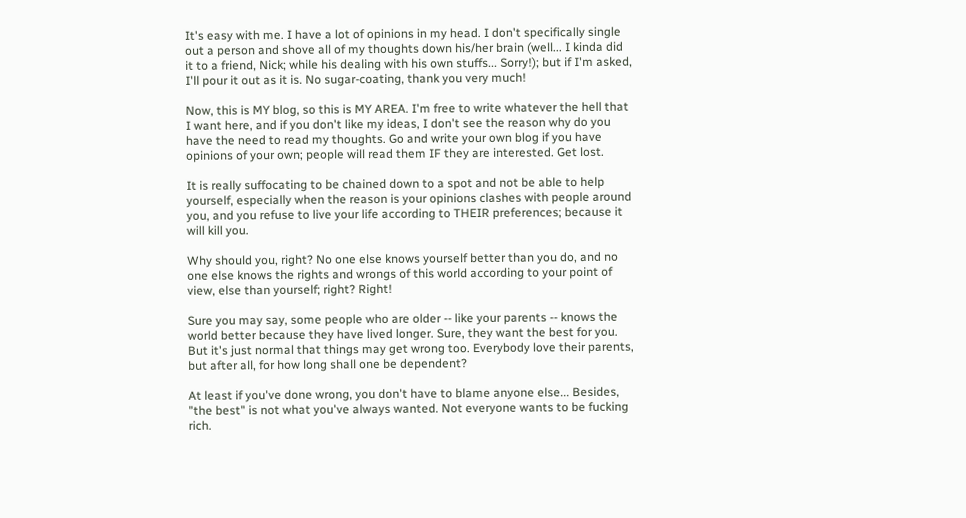It's easy with me. I have a lot of opinions in my head. I don't specifically single out a person and shove all of my thoughts down his/her brain (well... I kinda did it to a friend, Nick; while his dealing with his own stuffs... Sorry!); but if I'm asked, I'll pour it out as it is. No sugar-coating, thank you very much!

Now, this is MY blog, so this is MY AREA. I'm free to write whatever the hell that I want here, and if you don't like my ideas, I don't see the reason why do you have the need to read my thoughts. Go and write your own blog if you have opinions of your own; people will read them IF they are interested. Get lost.

It is really suffocating to be chained down to a spot and not be able to help yourself, especially when the reason is your opinions clashes with people around you, and you refuse to live your life according to THEIR preferences; because it will kill you.

Why should you, right? No one else knows yourself better than you do, and no one else knows the rights and wrongs of this world according to your point of view, else than yourself; right? Right!

Sure you may say, some people who are older -- like your parents -- knows the world better because they have lived longer. Sure, they want the best for you. But it's just normal that things may get wrong too. Everybody love their parents, but after all, for how long shall one be dependent?

At least if you've done wrong, you don't have to blame anyone else... Besides, "the best" is not what you've always wanted. Not everyone wants to be fucking rich.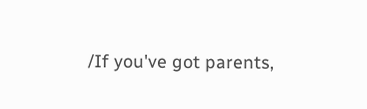/If you've got parents,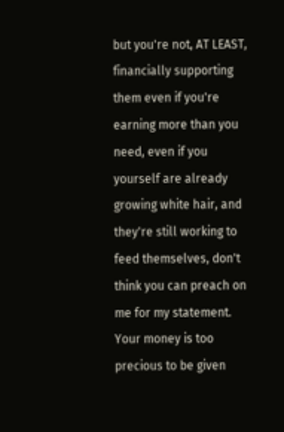but you're not, AT LEAST, financially supporting them even if you're earning more than you need, even if you yourself are already growing white hair, and they're still working to feed themselves, don't think you can preach on me for my statement. Your money is too precious to be given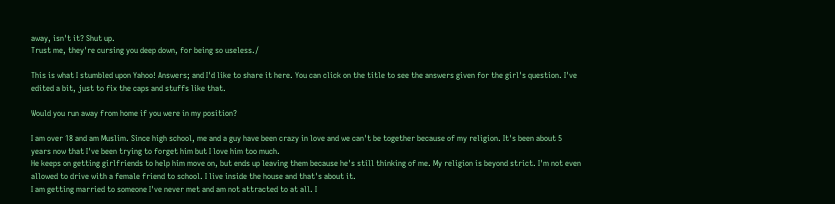away, isn't it? Shut up.
Trust me, they're cursing you deep down, for being so useless./

This is what I stumbled upon Yahoo! Answers; and I'd like to share it here. You can click on the title to see the answers given for the girl's question. I've edited a bit, just to fix the caps and stuffs like that.

Would you run away from home if you were in my position?

I am over 18 and am Muslim. Since high school, me and a guy have been crazy in love and we can't be together because of my religion. It's been about 5 years now that I've been trying to forget him but I love him too much.
He keeps on getting girlfriends to help him move on, but ends up leaving them because he's still thinking of me. My religion is beyond strict. I'm not even allowed to drive with a female friend to school. I live inside the house and that's about it.
I am getting married to someone I've never met and am not attracted to at all. I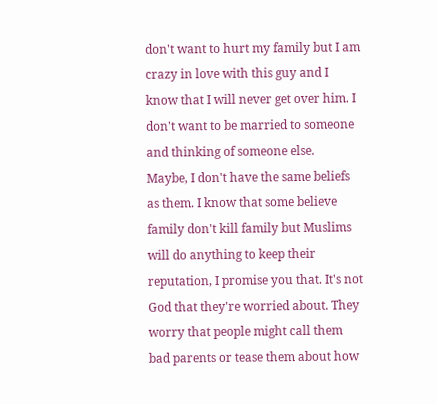don't want to hurt my family but I am crazy in love with this guy and I know that I will never get over him. I don't want to be married to someone and thinking of someone else.
Maybe, I don't have the same beliefs as them. I know that some believe family don't kill family but Muslims will do anything to keep their reputation, I promise you that. It's not God that they're worried about. They worry that people might call them bad parents or tease them about how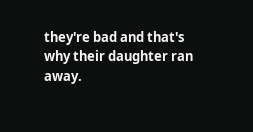they're bad and that's why their daughter ran away.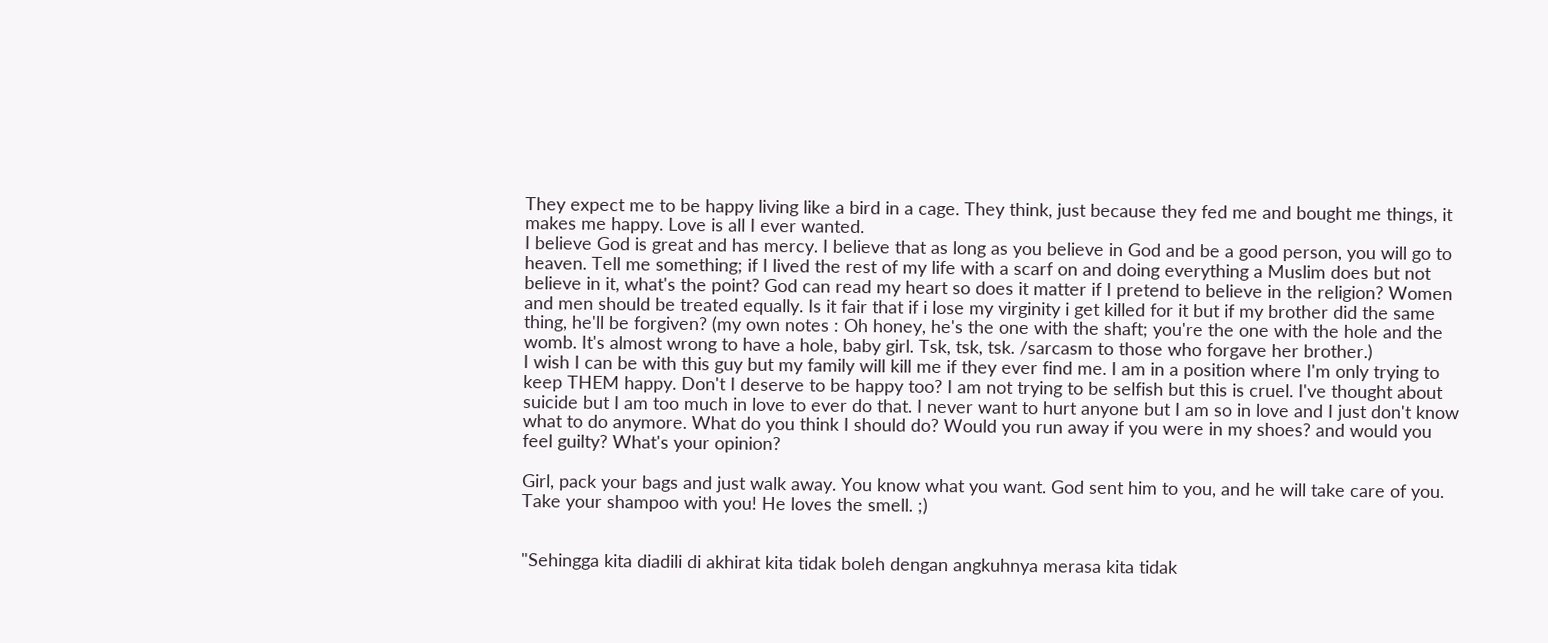They expect me to be happy living like a bird in a cage. They think, just because they fed me and bought me things, it makes me happy. Love is all I ever wanted.
I believe God is great and has mercy. I believe that as long as you believe in God and be a good person, you will go to heaven. Tell me something; if I lived the rest of my life with a scarf on and doing everything a Muslim does but not believe in it, what's the point? God can read my heart so does it matter if I pretend to believe in the religion? Women and men should be treated equally. Is it fair that if i lose my virginity i get killed for it but if my brother did the same thing, he'll be forgiven? (my own notes : Oh honey, he's the one with the shaft; you're the one with the hole and the womb. It's almost wrong to have a hole, baby girl. Tsk, tsk, tsk. /sarcasm to those who forgave her brother.)
I wish I can be with this guy but my family will kill me if they ever find me. I am in a position where I'm only trying to keep THEM happy. Don't I deserve to be happy too? I am not trying to be selfish but this is cruel. I've thought about suicide but I am too much in love to ever do that. I never want to hurt anyone but I am so in love and I just don't know what to do anymore. What do you think I should do? Would you run away if you were in my shoes? and would you feel guilty? What's your opinion?

Girl, pack your bags and just walk away. You know what you want. God sent him to you, and he will take care of you. Take your shampoo with you! He loves the smell. ;)


"Sehingga kita diadili di akhirat kita tidak boleh dengan angkuhnya merasa kita tidak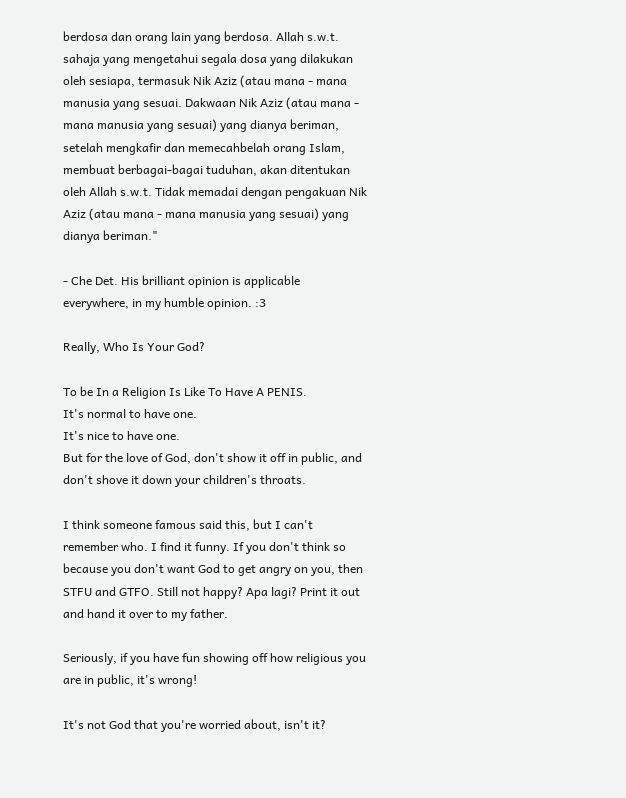berdosa dan orang lain yang berdosa. Allah s.w.t. sahaja yang mengetahui segala dosa yang dilakukan oleh sesiapa, termasuk Nik Aziz (atau mana - mana manusia yang sesuai. Dakwaan Nik Aziz (atau mana - mana manusia yang sesuai) yang dianya beriman, setelah mengkafir dan memecahbelah orang Islam, membuat berbagai-bagai tuduhan, akan ditentukan oleh Allah s.w.t. Tidak memadai dengan pengakuan Nik Aziz (atau mana - mana manusia yang sesuai) yang dianya beriman."

- Che Det. His brilliant opinion is applicable everywhere, in my humble opinion. :3

Really, Who Is Your God?

To be In a Religion Is Like To Have A PENIS.
It's normal to have one.
It's nice to have one.
But for the love of God, don't show it off in public, and don't shove it down your children's throats.

I think someone famous said this, but I can't remember who. I find it funny. If you don't think so because you don't want God to get angry on you, then STFU and GTFO. Still not happy? Apa lagi? Print it out and hand it over to my father.

Seriously, if you have fun showing off how religious you are in public, it's wrong!

It's not God that you're worried about, isn't it?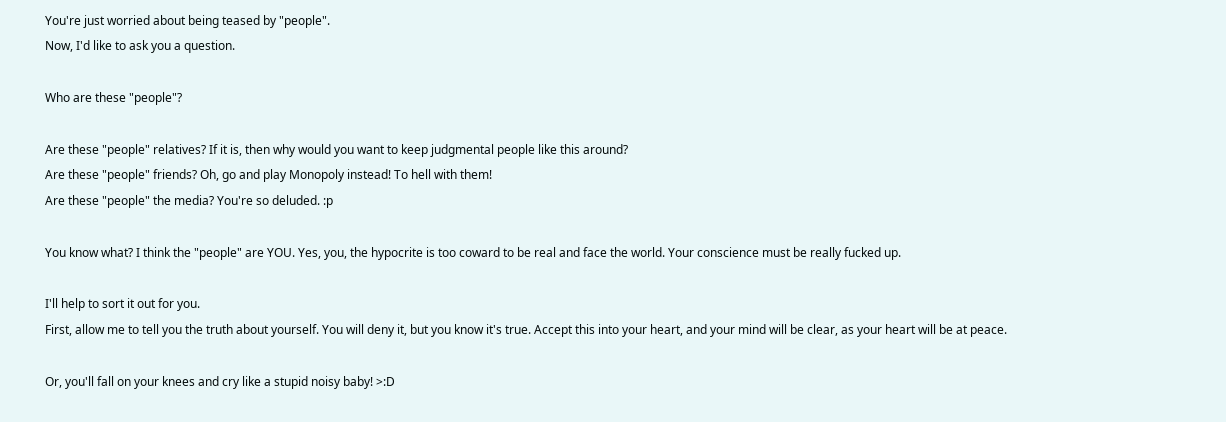You're just worried about being teased by "people".
Now, I'd like to ask you a question.

Who are these "people"?

Are these "people" relatives? If it is, then why would you want to keep judgmental people like this around?
Are these "people" friends? Oh, go and play Monopoly instead! To hell with them!
Are these "people" the media? You're so deluded. :p

You know what? I think the "people" are YOU. Yes, you, the hypocrite is too coward to be real and face the world. Your conscience must be really fucked up.

I'll help to sort it out for you.
First, allow me to tell you the truth about yourself. You will deny it, but you know it's true. Accept this into your heart, and your mind will be clear, as your heart will be at peace.

Or, you'll fall on your knees and cry like a stupid noisy baby! >:D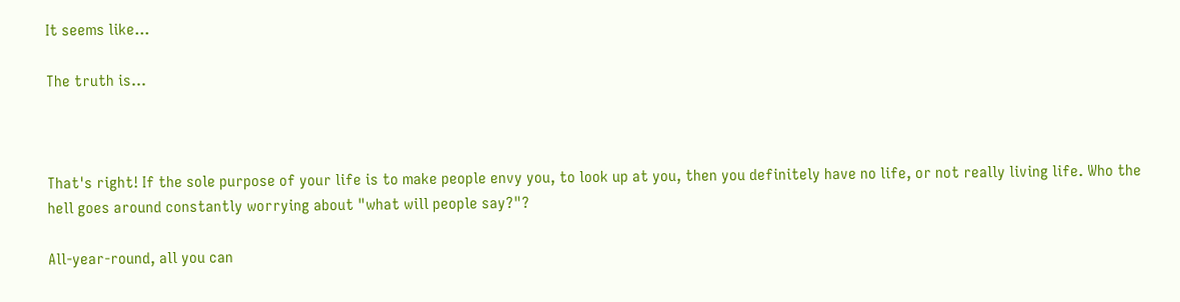It seems like...

The truth is...



That's right! If the sole purpose of your life is to make people envy you, to look up at you, then you definitely have no life, or not really living life. Who the hell goes around constantly worrying about "what will people say?"?

All-year-round, all you can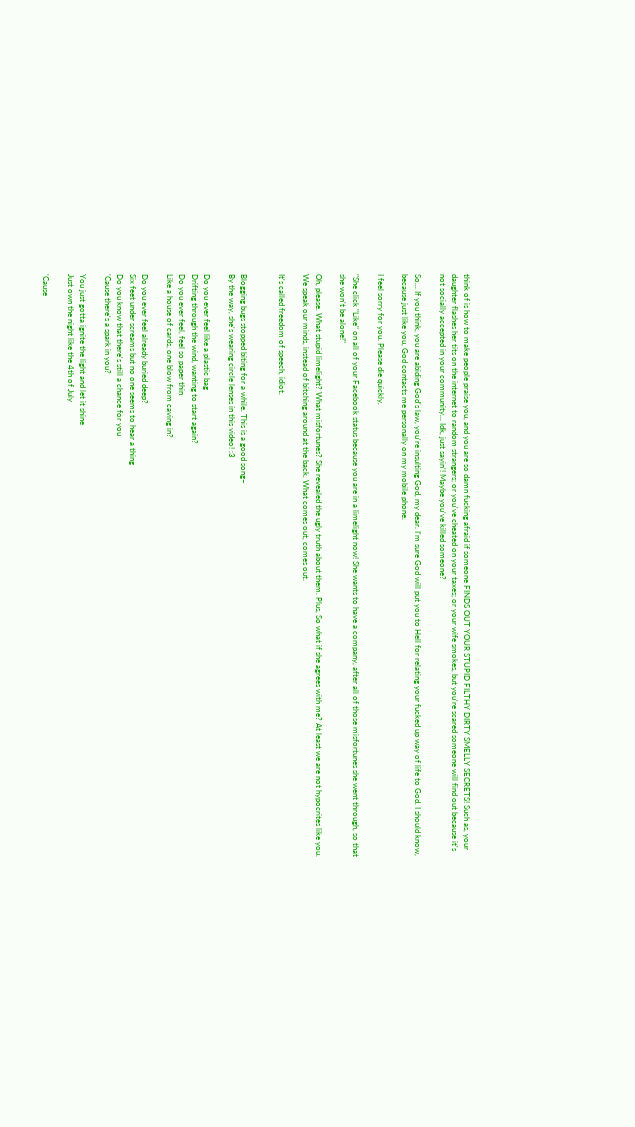think of is how to make people praise you, and you are so damn fucking afraid if someone FINDS OUT YOUR STUPID FILTHY DIRTY SMELLY SECRETS! Such as, your daughter flashes her tits on the internet to random strangers; or you've cheated on your taxes; or your wife smokes, but you're scared someone will find out because it's not socially accepted in your community... Idk, just sayin'! Maybe you've killed someone?

So... If you think, you are abiding God's law, you're insulting God, my dear. I'm sure God will put you to Hell for relating your fucked up way of life to God. I should know, because just like you, God contacts me personally on my mobile phone.

I feel sorry for you. Please die quickly.

"She click "Like" on all of your Facebook status because you are in a limelight now! She wants to have a company, after all of those misfortunes she went through, so that she won't be alone!"

Oh, please. What stupid limelight? What misfortunes? She revealed the ugly truth about them. Plus, So what if she agrees with me? At least we are not hypocrites like you. We speak our minds, instead of bitching around at the back. What comes out, comes out.

It's called freedom of speech, idiot.


Blogging bugs stopped biting for a while. This is a good song~
By the way, she's wearing circle lenses in this video! :3

Do you ever feel like a plastic bag
Drifting through the wind, wanting to start again?
Do you ever feel, feel so paper thin
Like a house of cards, one blow from caving in?

Do you ever feel already buried deep?
Six feet under screams but no one seems to hear a thing
Do you know that there's still a chance for you
'Cause there's a spark in you?

You just gotta ignite the light and let it shine
Just own the night like the 4th of July

'Cause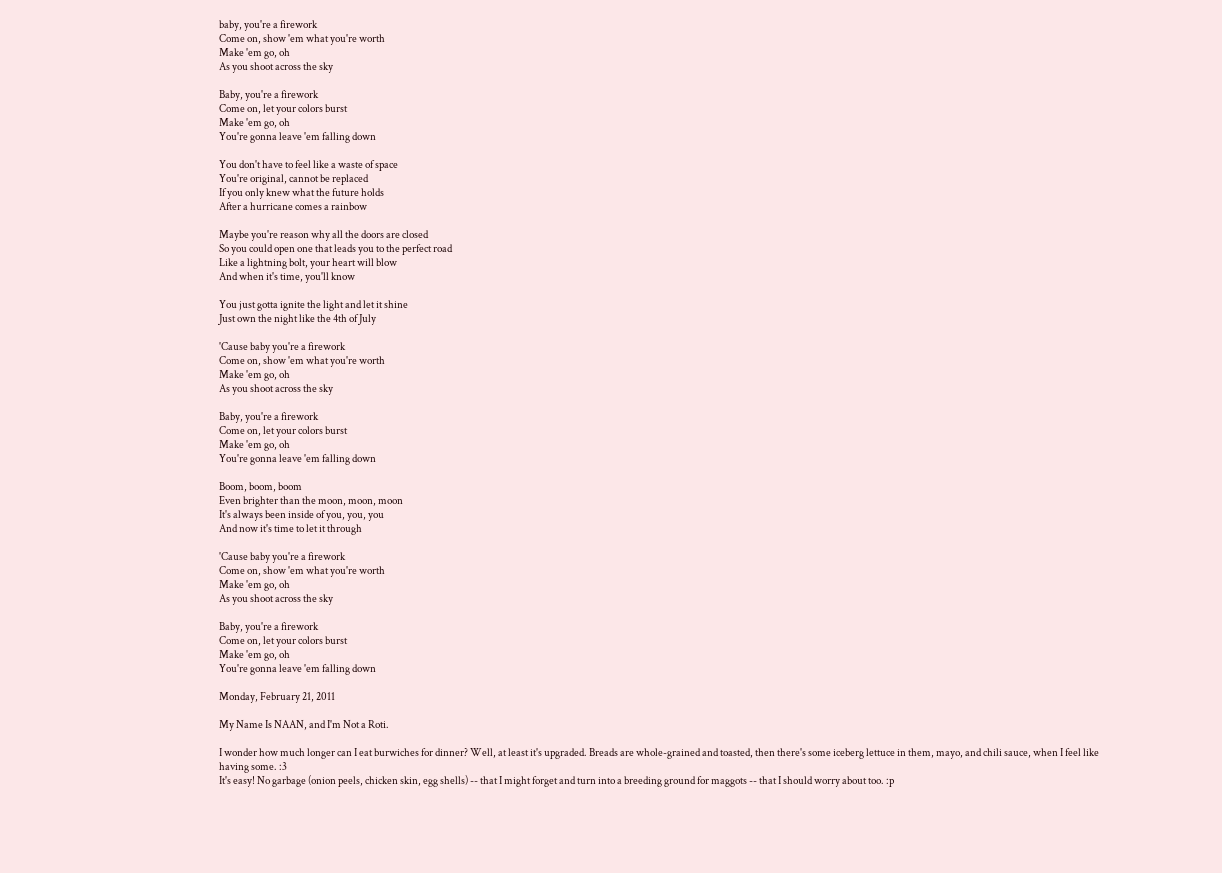baby, you're a firework
Come on, show 'em what you're worth
Make 'em go, oh
As you shoot across the sky

Baby, you're a firework
Come on, let your colors burst
Make 'em go, oh
You're gonna leave 'em falling down

You don't have to feel like a waste of space
You're original, cannot be replaced
If you only knew what the future holds
After a hurricane comes a rainbow

Maybe you're reason why all the doors are closed
So you could open one that leads you to the perfect road
Like a lightning bolt, your heart will blow
And when it's time, you'll know

You just gotta ignite the light and let it shine
Just own the night like the 4th of July

'Cause baby you're a firework
Come on, show 'em what you're worth
Make 'em go, oh
As you shoot across the sky

Baby, you're a firework
Come on, let your colors burst
Make 'em go, oh
You're gonna leave 'em falling down

Boom, boom, boom
Even brighter than the moon, moon, moon
It's always been inside of you, you, you
And now it's time to let it through

'Cause baby you're a firework
Come on, show 'em what you're worth
Make 'em go, oh
As you shoot across the sky

Baby, you're a firework
Come on, let your colors burst
Make 'em go, oh
You're gonna leave 'em falling down

Monday, February 21, 2011

My Name Is NAAN, and I'm Not a Roti.

I wonder how much longer can I eat burwiches for dinner? Well, at least it's upgraded. Breads are whole-grained and toasted, then there's some iceberg lettuce in them, mayo, and chili sauce, when I feel like having some. :3
It's easy! No garbage (onion peels, chicken skin, egg shells) -- that I might forget and turn into a breeding ground for maggots -- that I should worry about too. :p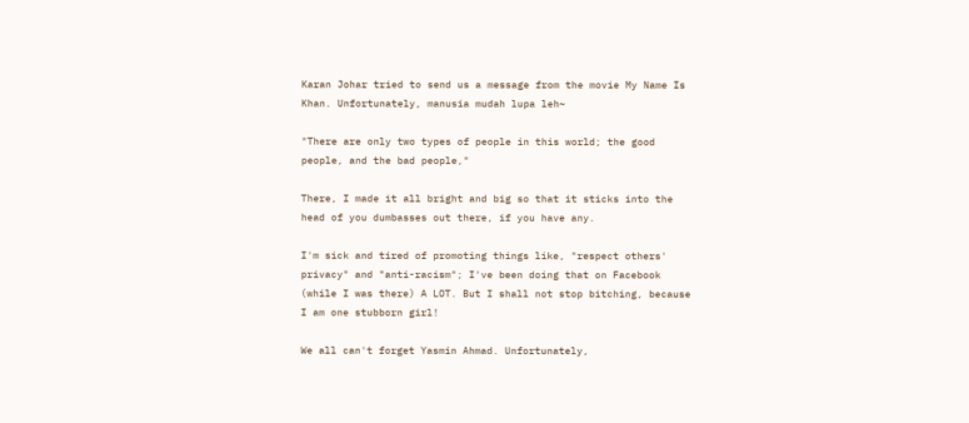Karan Johar tried to send us a message from the movie My Name Is Khan. Unfortunately, manusia mudah lupa leh~

"There are only two types of people in this world; the good people, and the bad people,"

There, I made it all bright and big so that it sticks into the head of you dumbasses out there, if you have any.

I'm sick and tired of promoting things like, "respect others' privacy" and "anti-racism"; I've been doing that on Facebook (while I was there) A LOT. But I shall not stop bitching, because I am one stubborn girl!

We all can't forget Yasmin Ahmad. Unfortunately,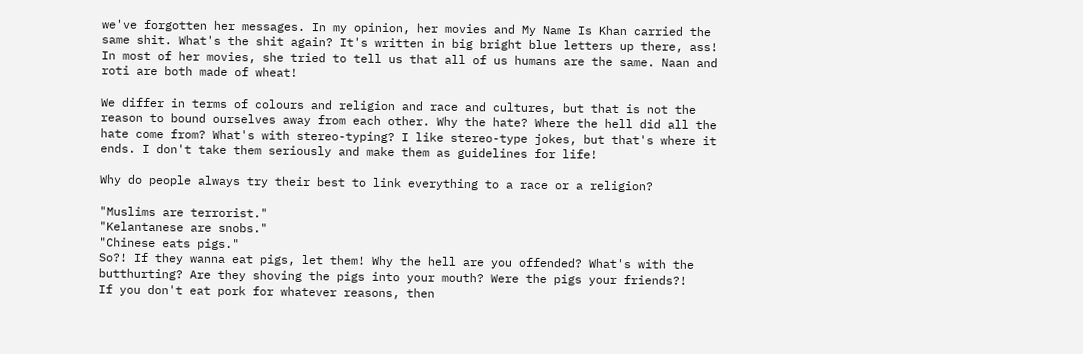we've forgotten her messages. In my opinion, her movies and My Name Is Khan carried the same shit. What's the shit again? It's written in big bright blue letters up there, ass! In most of her movies, she tried to tell us that all of us humans are the same. Naan and roti are both made of wheat!

We differ in terms of colours and religion and race and cultures, but that is not the reason to bound ourselves away from each other. Why the hate? Where the hell did all the hate come from? What's with stereo-typing? I like stereo-type jokes, but that's where it ends. I don't take them seriously and make them as guidelines for life!

Why do people always try their best to link everything to a race or a religion?

"Muslims are terrorist."
"Kelantanese are snobs."
"Chinese eats pigs."
So?! If they wanna eat pigs, let them! Why the hell are you offended? What's with the butthurting? Are they shoving the pigs into your mouth? Were the pigs your friends?!
If you don't eat pork for whatever reasons, then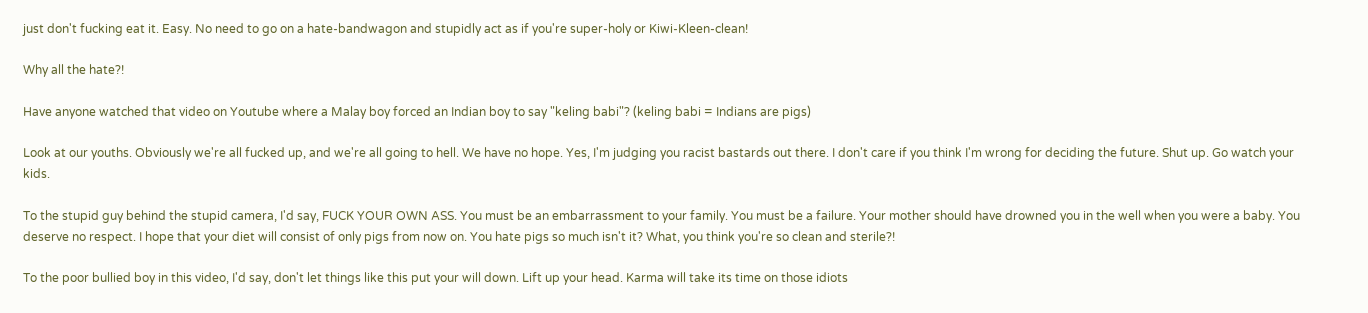just don't fucking eat it. Easy. No need to go on a hate-bandwagon and stupidly act as if you're super-holy or Kiwi-Kleen-clean!

Why all the hate?!

Have anyone watched that video on Youtube where a Malay boy forced an Indian boy to say "keling babi"? (keling babi = Indians are pigs)

Look at our youths. Obviously we're all fucked up, and we're all going to hell. We have no hope. Yes, I'm judging you racist bastards out there. I don't care if you think I'm wrong for deciding the future. Shut up. Go watch your kids.

To the stupid guy behind the stupid camera, I'd say, FUCK YOUR OWN ASS. You must be an embarrassment to your family. You must be a failure. Your mother should have drowned you in the well when you were a baby. You deserve no respect. I hope that your diet will consist of only pigs from now on. You hate pigs so much isn't it? What, you think you're so clean and sterile?!

To the poor bullied boy in this video, I'd say, don't let things like this put your will down. Lift up your head. Karma will take its time on those idiots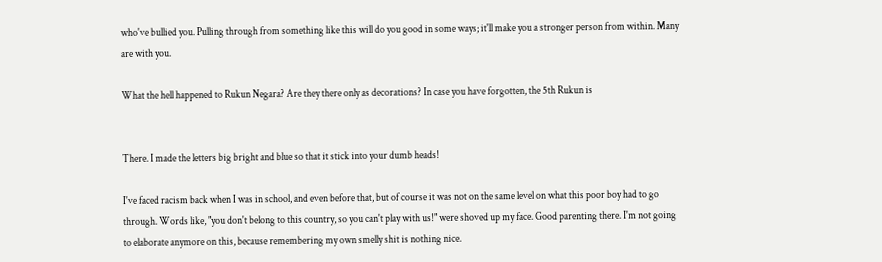who've bullied you. Pulling through from something like this will do you good in some ways; it'll make you a stronger person from within. Many are with you.

What the hell happened to Rukun Negara? Are they there only as decorations? In case you have forgotten, the 5th Rukun is


There. I made the letters big bright and blue so that it stick into your dumb heads!

I've faced racism back when I was in school, and even before that, but of course it was not on the same level on what this poor boy had to go through. Words like, "you don't belong to this country, so you can't play with us!" were shoved up my face. Good parenting there. I'm not going to elaborate anymore on this, because remembering my own smelly shit is nothing nice.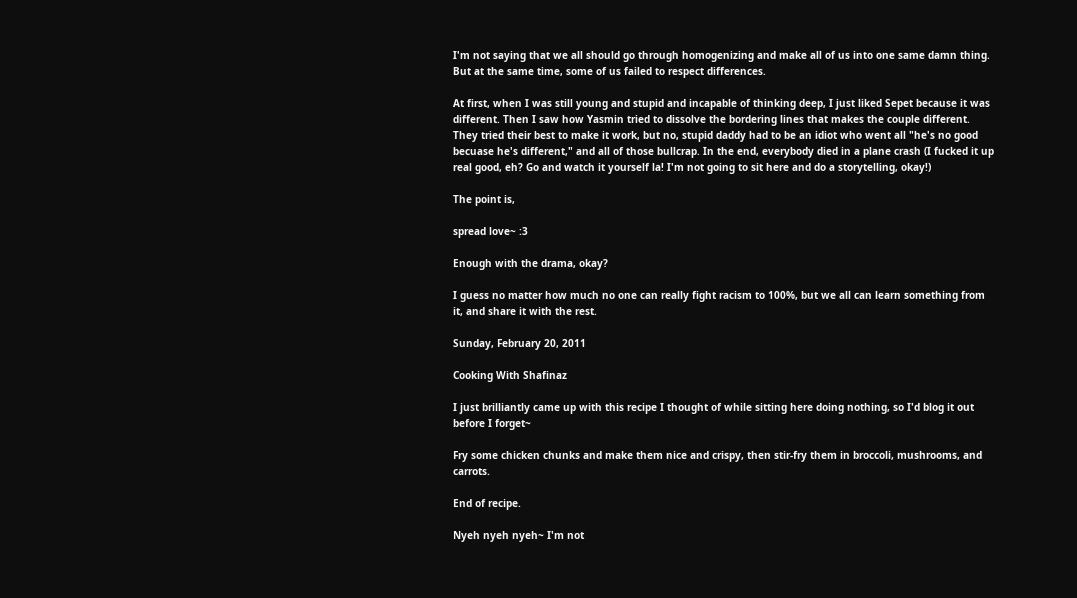I'm not saying that we all should go through homogenizing and make all of us into one same damn thing. But at the same time, some of us failed to respect differences.

At first, when I was still young and stupid and incapable of thinking deep, I just liked Sepet because it was different. Then I saw how Yasmin tried to dissolve the bordering lines that makes the couple different. They tried their best to make it work, but no, stupid daddy had to be an idiot who went all "he's no good becuase he's different," and all of those bullcrap. In the end, everybody died in a plane crash (I fucked it up real good, eh? Go and watch it yourself la! I'm not going to sit here and do a storytelling, okay!)

The point is,

spread love~ :3

Enough with the drama, okay?

I guess no matter how much no one can really fight racism to 100%, but we all can learn something from it, and share it with the rest.

Sunday, February 20, 2011

Cooking With Shafinaz

I just brilliantly came up with this recipe I thought of while sitting here doing nothing, so I'd blog it out before I forget~

Fry some chicken chunks and make them nice and crispy, then stir-fry them in broccoli, mushrooms, and carrots.

End of recipe.

Nyeh nyeh nyeh~ I'm not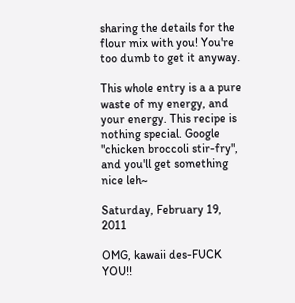sharing the details for the flour mix with you! You're too dumb to get it anyway.

This whole entry is a a pure waste of my energy, and your energy. This recipe is nothing special. Google "chicken broccoli stir-fry", and you'll get something nice leh~

Saturday, February 19, 2011

OMG, kawaii des-FUCK YOU!!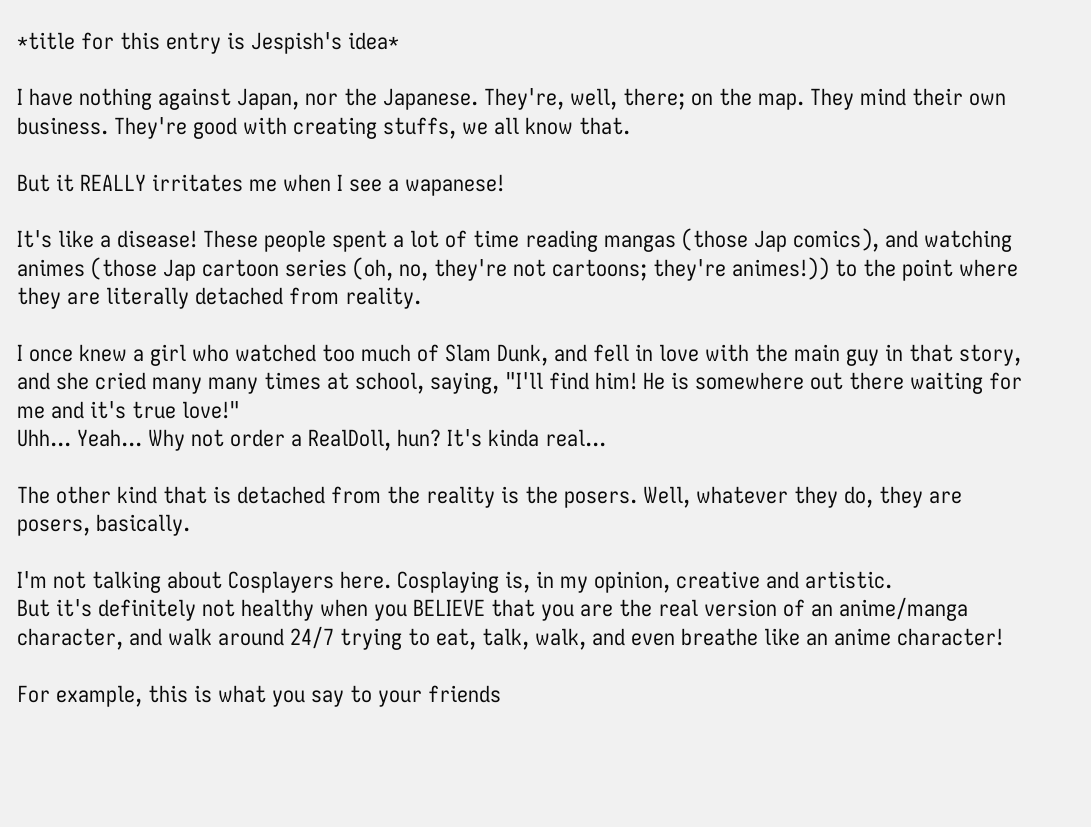*title for this entry is Jespish's idea*

I have nothing against Japan, nor the Japanese. They're, well, there; on the map. They mind their own business. They're good with creating stuffs, we all know that.

But it REALLY irritates me when I see a wapanese!

It's like a disease! These people spent a lot of time reading mangas (those Jap comics), and watching animes (those Jap cartoon series (oh, no, they're not cartoons; they're animes!)) to the point where they are literally detached from reality.

I once knew a girl who watched too much of Slam Dunk, and fell in love with the main guy in that story, and she cried many many times at school, saying, "I'll find him! He is somewhere out there waiting for me and it's true love!"
Uhh... Yeah... Why not order a RealDoll, hun? It's kinda real...

The other kind that is detached from the reality is the posers. Well, whatever they do, they are posers, basically.

I'm not talking about Cosplayers here. Cosplaying is, in my opinion, creative and artistic.
But it's definitely not healthy when you BELIEVE that you are the real version of an anime/manga character, and walk around 24/7 trying to eat, talk, walk, and even breathe like an anime character!

For example, this is what you say to your friends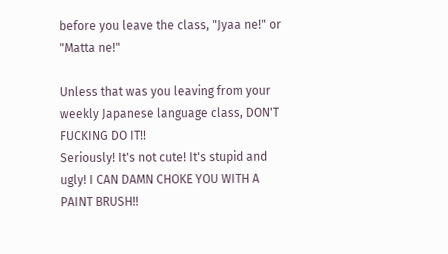before you leave the class, "Jyaa ne!" or "Matta ne!"

Unless that was you leaving from your weekly Japanese language class, DON'T FUCKING DO IT!!
Seriously! It's not cute! It's stupid and ugly! I CAN DAMN CHOKE YOU WITH A PAINT BRUSH!!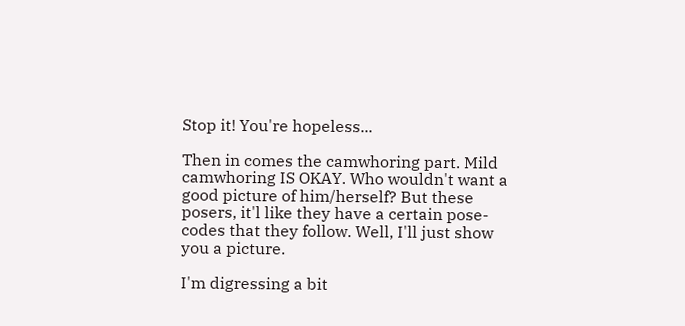Stop it! You're hopeless...

Then in comes the camwhoring part. Mild camwhoring IS OKAY. Who wouldn't want a good picture of him/herself? But these posers, it'l like they have a certain pose-codes that they follow. Well, I'll just show you a picture.

I'm digressing a bit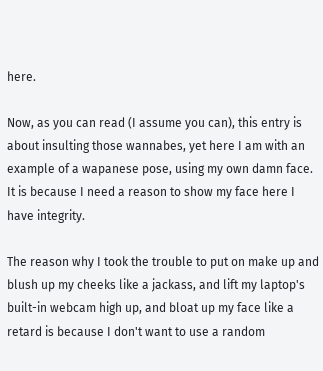here.

Now, as you can read (I assume you can), this entry is about insulting those wannabes, yet here I am with an example of a wapanese pose, using my own damn face. It is because I need a reason to show my face here I have integrity.

The reason why I took the trouble to put on make up and blush up my cheeks like a jackass, and lift my laptop's built-in webcam high up, and bloat up my face like a retard is because I don't want to use a random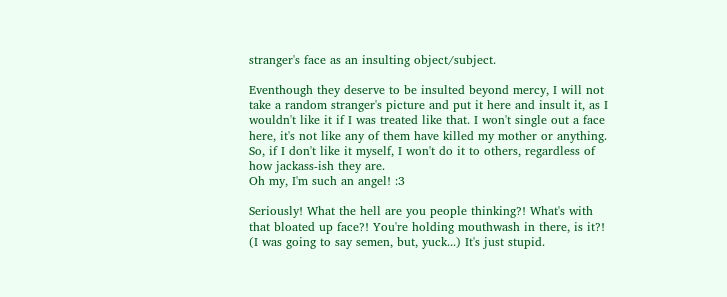stranger's face as an insulting object/subject.

Eventhough they deserve to be insulted beyond mercy, I will not take a random stranger's picture and put it here and insult it, as I wouldn't like it if I was treated like that. I won't single out a face here, it's not like any of them have killed my mother or anything. So, if I don't like it myself, I won't do it to others, regardless of how jackass-ish they are.
Oh my, I'm such an angel! :3

Seriously! What the hell are you people thinking?! What's with that bloated up face?! You're holding mouthwash in there, is it?! (I was going to say semen, but, yuck...) It's just stupid.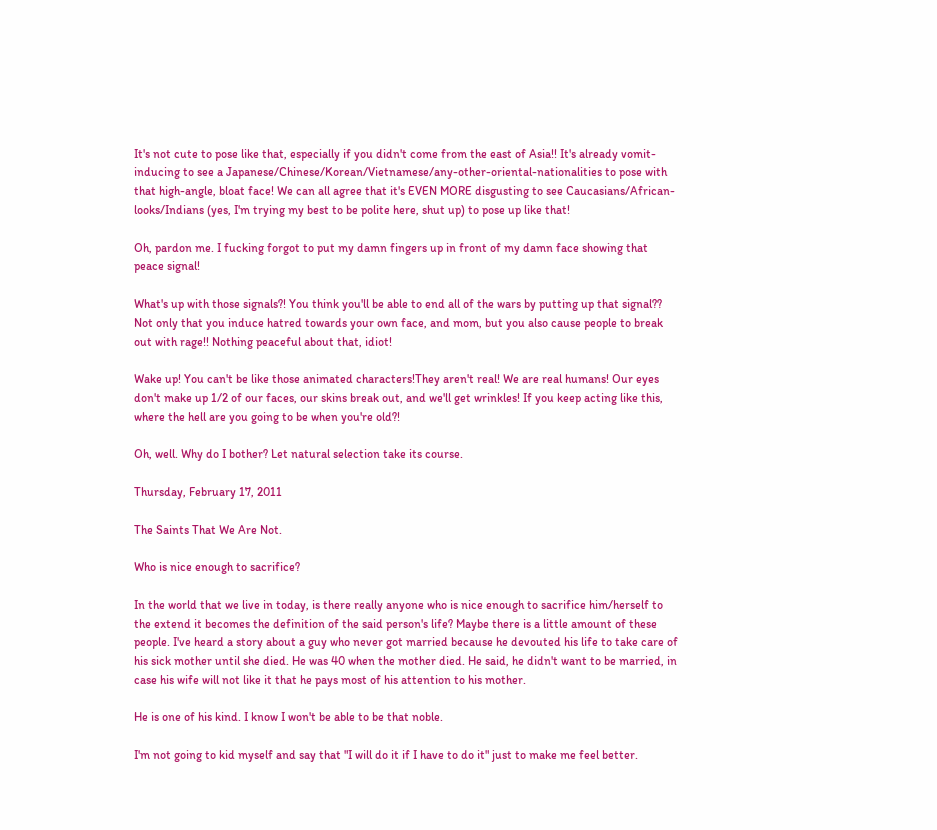It's not cute to pose like that, especially if you didn't come from the east of Asia!! It's already vomit-inducing to see a Japanese/Chinese/Korean/Vietnamese/any-other-oriental-nationalities to pose with that high-angle, bloat face! We can all agree that it's EVEN MORE disgusting to see Caucasians/African-looks/Indians (yes, I'm trying my best to be polite here, shut up) to pose up like that!

Oh, pardon me. I fucking forgot to put my damn fingers up in front of my damn face showing that peace signal!

What's up with those signals?! You think you'll be able to end all of the wars by putting up that signal?? Not only that you induce hatred towards your own face, and mom, but you also cause people to break out with rage!! Nothing peaceful about that, idiot!

Wake up! You can't be like those animated characters!They aren't real! We are real humans! Our eyes don't make up 1/2 of our faces, our skins break out, and we'll get wrinkles! If you keep acting like this, where the hell are you going to be when you're old?!

Oh, well. Why do I bother? Let natural selection take its course.

Thursday, February 17, 2011

The Saints That We Are Not.

Who is nice enough to sacrifice?

In the world that we live in today, is there really anyone who is nice enough to sacrifice him/herself to the extend it becomes the definition of the said person's life? Maybe there is a little amount of these people. I've heard a story about a guy who never got married because he devouted his life to take care of his sick mother until she died. He was 40 when the mother died. He said, he didn't want to be married, in case his wife will not like it that he pays most of his attention to his mother.

He is one of his kind. I know I won't be able to be that noble.

I'm not going to kid myself and say that "I will do it if I have to do it" just to make me feel better.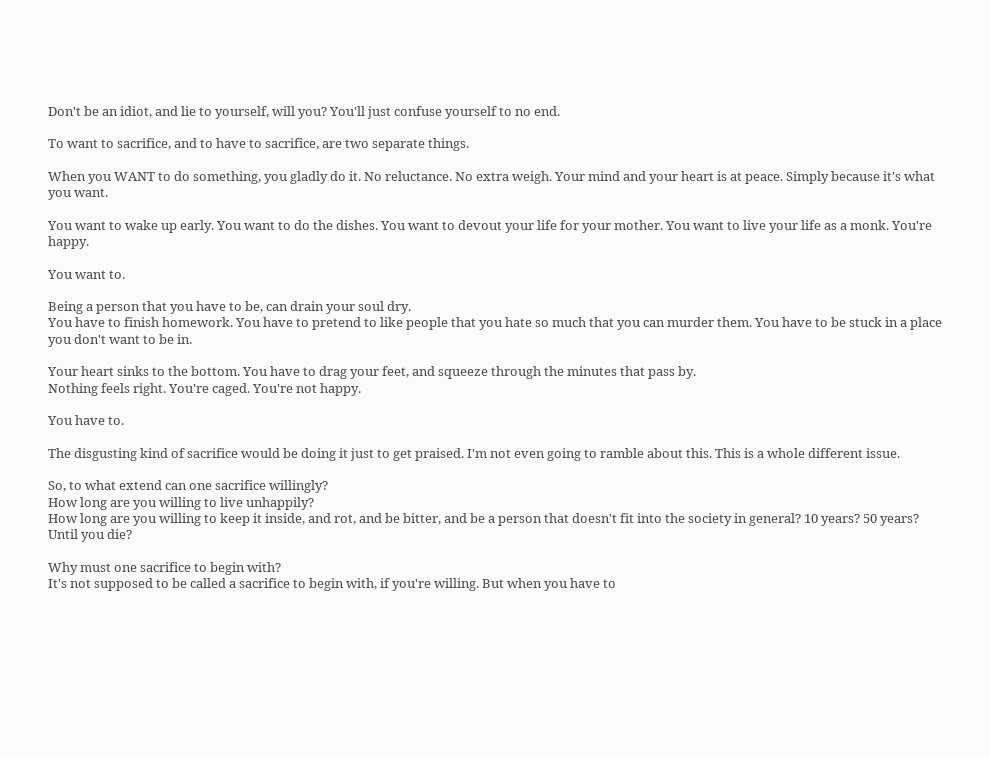Don't be an idiot, and lie to yourself, will you? You'll just confuse yourself to no end.

To want to sacrifice, and to have to sacrifice, are two separate things.

When you WANT to do something, you gladly do it. No reluctance. No extra weigh. Your mind and your heart is at peace. Simply because it's what you want.

You want to wake up early. You want to do the dishes. You want to devout your life for your mother. You want to live your life as a monk. You're happy.

You want to.

Being a person that you have to be, can drain your soul dry.
You have to finish homework. You have to pretend to like people that you hate so much that you can murder them. You have to be stuck in a place you don't want to be in.

Your heart sinks to the bottom. You have to drag your feet, and squeeze through the minutes that pass by.
Nothing feels right. You're caged. You're not happy.

You have to.

The disgusting kind of sacrifice would be doing it just to get praised. I'm not even going to ramble about this. This is a whole different issue.

So, to what extend can one sacrifice willingly?
How long are you willing to live unhappily?
How long are you willing to keep it inside, and rot, and be bitter, and be a person that doesn't fit into the society in general? 10 years? 50 years? Until you die?

Why must one sacrifice to begin with?
It's not supposed to be called a sacrifice to begin with, if you're willing. But when you have to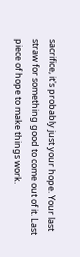sacrifice, it's probably just your hope. Your last straw for something good to come out of it. Last piece of hope to make things work.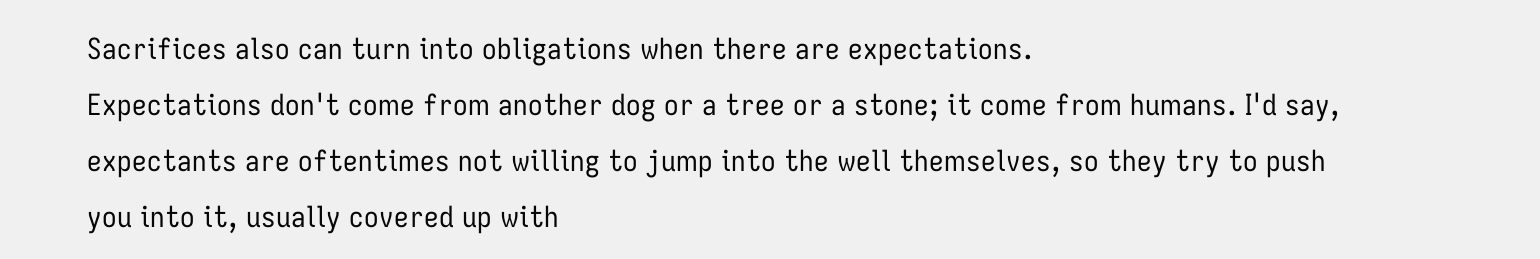Sacrifices also can turn into obligations when there are expectations.
Expectations don't come from another dog or a tree or a stone; it come from humans. I'd say, expectants are oftentimes not willing to jump into the well themselves, so they try to push you into it, usually covered up with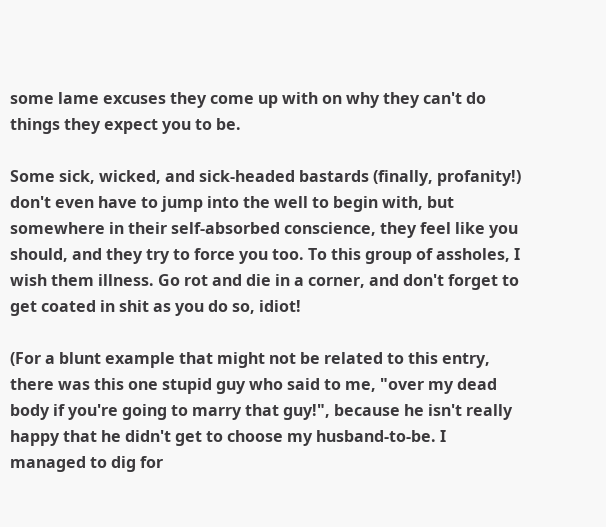some lame excuses they come up with on why they can't do things they expect you to be.

Some sick, wicked, and sick-headed bastards (finally, profanity!) don't even have to jump into the well to begin with, but somewhere in their self-absorbed conscience, they feel like you should, and they try to force you too. To this group of assholes, I wish them illness. Go rot and die in a corner, and don't forget to get coated in shit as you do so, idiot!

(For a blunt example that might not be related to this entry, there was this one stupid guy who said to me, "over my dead body if you're going to marry that guy!", because he isn't really happy that he didn't get to choose my husband-to-be. I managed to dig for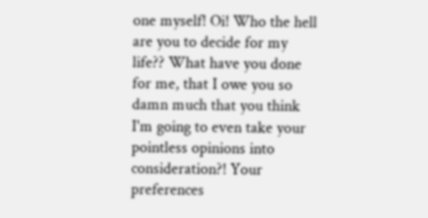one myself! Oi! Who the hell are you to decide for my life?? What have you done for me, that I owe you so damn much that you think I'm going to even take your pointless opinions into consideration?! Your preferences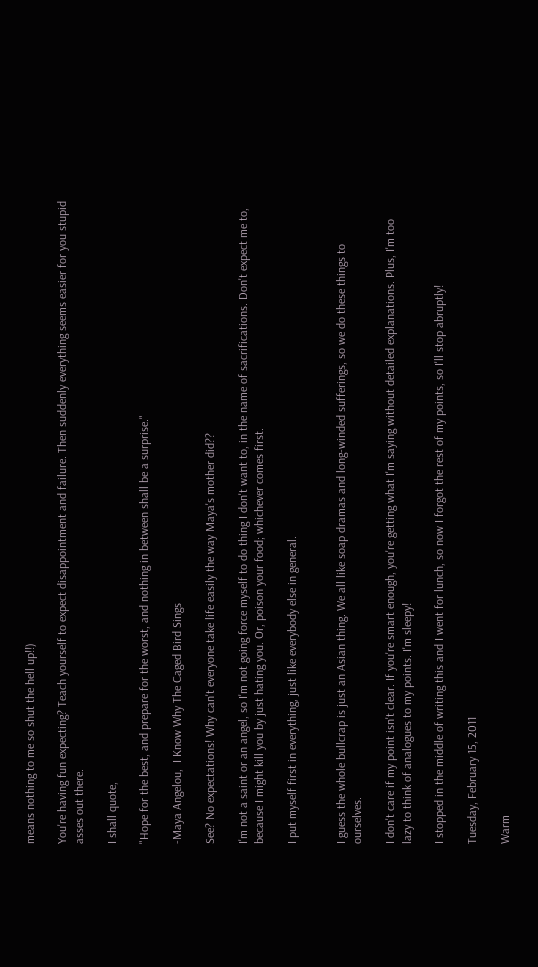means nothing to me so shut the hell up!!)

You're having fun expecting? Teach yourself to expect disappointment and failure. Then suddenly everything seems easier for you stupid asses out there.

I shall quote,

"Hope for the best, and prepare for the worst, and nothing in between shall be a surprise."

-Maya Angelou,  I Know Why The Caged Bird Sings

See? No expectations! Why can't everyone take life easily the way Maya's mother did??

I'm not a saint or an angel, so I'm not going force myself to do thing I don't want to, in the name of sacrifications. Don't expect me to, because I might kill you by just hating you. Or, poison your food; whichever comes first.

I put myself first in everything, just like everybody else in general.


I guess the whole bullcrap is just an Asian thing. We all like soap dramas and long-winded sufferings, so we do these things to ourselves.

I don't care if my point isn't clear. If you're smart enough, you're getting what I'm saying without detailed explanations. Plus, I'm too lazy to think of analogues to my points. I'm sleepy!

I stopped in the middle of writing this and I went for lunch, so now I forgot the rest of my points, so I'll stop abruptly!

Tuesday, February 15, 2011

Warm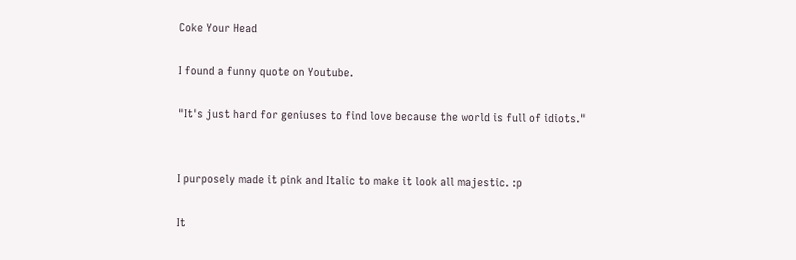Coke Your Head

I found a funny quote on Youtube.

"It's just hard for geniuses to find love because the world is full of idiots."


I purposely made it pink and Italic to make it look all majestic. :p

It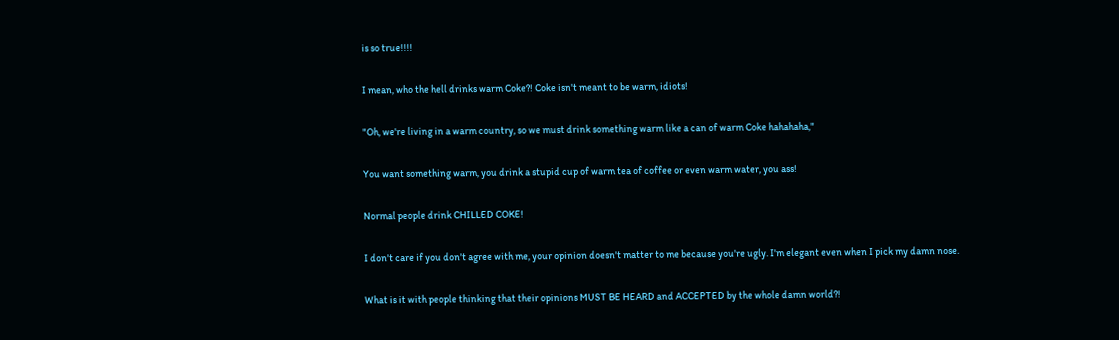is so true!!!!

I mean, who the hell drinks warm Coke?! Coke isn't meant to be warm, idiots!

"Oh, we're living in a warm country, so we must drink something warm like a can of warm Coke hahahaha,"

You want something warm, you drink a stupid cup of warm tea of coffee or even warm water, you ass!

Normal people drink CHILLED COKE!

I don't care if you don't agree with me, your opinion doesn't matter to me because you're ugly. I'm elegant even when I pick my damn nose.

What is it with people thinking that their opinions MUST BE HEARD and ACCEPTED by the whole damn world?!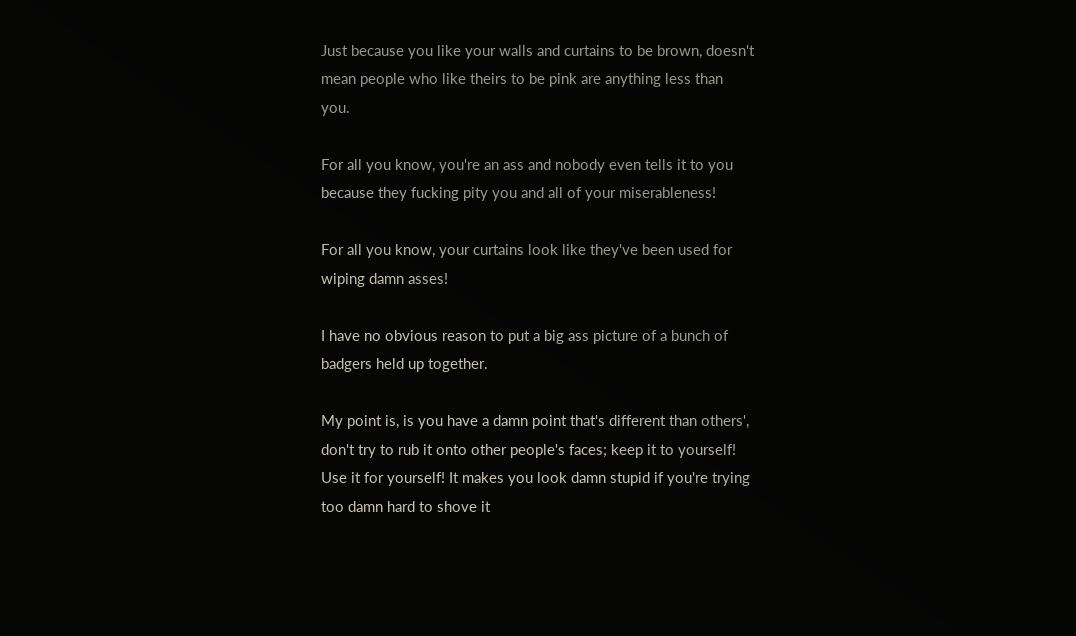Just because you like your walls and curtains to be brown, doesn't mean people who like theirs to be pink are anything less than you.

For all you know, you're an ass and nobody even tells it to you because they fucking pity you and all of your miserableness!

For all you know, your curtains look like they've been used for wiping damn asses!

I have no obvious reason to put a big ass picture of a bunch of badgers held up together.

My point is, is you have a damn point that's different than others', don't try to rub it onto other people's faces; keep it to yourself! Use it for yourself! It makes you look damn stupid if you're trying too damn hard to shove it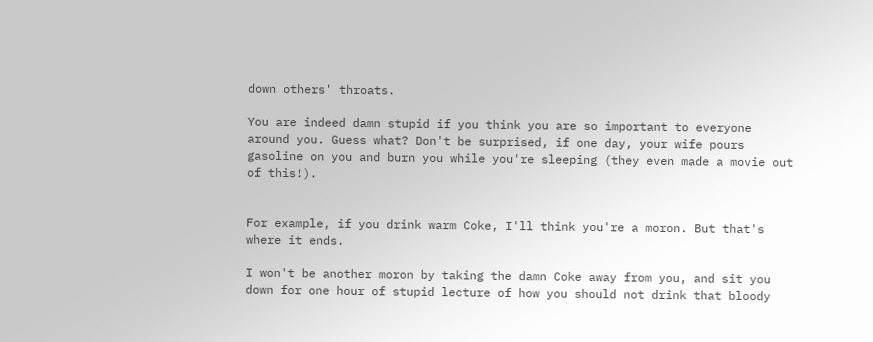down others' throats.

You are indeed damn stupid if you think you are so important to everyone around you. Guess what? Don't be surprised, if one day, your wife pours gasoline on you and burn you while you're sleeping (they even made a movie out of this!).


For example, if you drink warm Coke, I'll think you're a moron. But that's where it ends.

I won't be another moron by taking the damn Coke away from you, and sit you down for one hour of stupid lecture of how you should not drink that bloody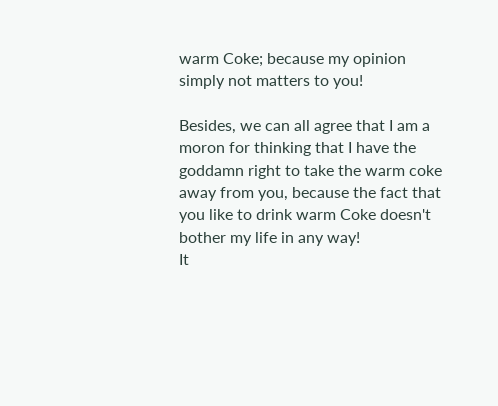warm Coke; because my opinion simply not matters to you!

Besides, we can all agree that I am a moron for thinking that I have the goddamn right to take the warm coke away from you, because the fact that you like to drink warm Coke doesn't bother my life in any way!
It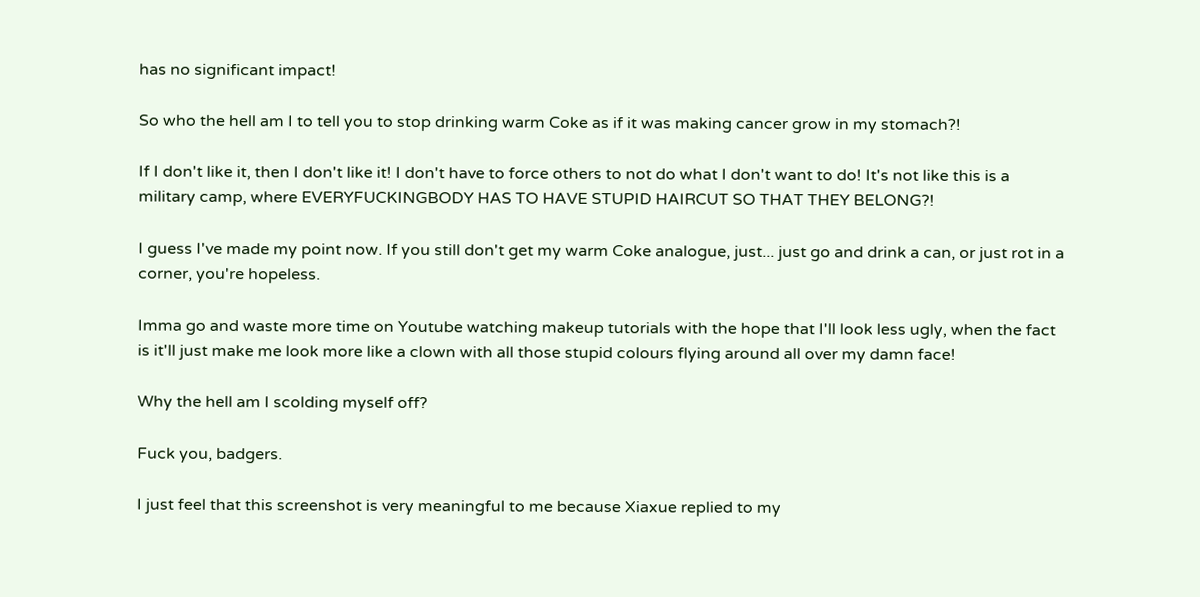has no significant impact!

So who the hell am I to tell you to stop drinking warm Coke as if it was making cancer grow in my stomach?!

If I don't like it, then I don't like it! I don't have to force others to not do what I don't want to do! It's not like this is a military camp, where EVERYFUCKINGBODY HAS TO HAVE STUPID HAIRCUT SO THAT THEY BELONG?!

I guess I've made my point now. If you still don't get my warm Coke analogue, just... just go and drink a can, or just rot in a corner, you're hopeless.

Imma go and waste more time on Youtube watching makeup tutorials with the hope that I'll look less ugly, when the fact is it'll just make me look more like a clown with all those stupid colours flying around all over my damn face!

Why the hell am I scolding myself off?

Fuck you, badgers.

I just feel that this screenshot is very meaningful to me because Xiaxue replied to my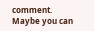comment. Maybe you can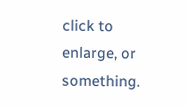click to enlarge, or something.